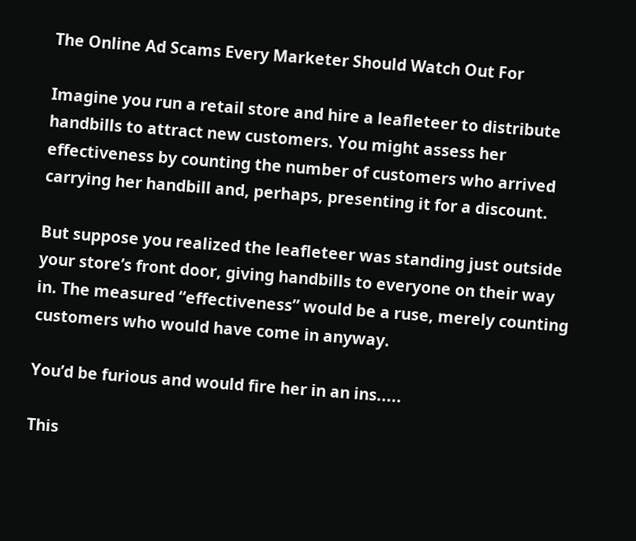The Online Ad Scams Every Marketer Should Watch Out For

Imagine you run a retail store and hire a leafleteer to distribute handbills to attract new customers. You might assess her effectiveness by counting the number of customers who arrived carrying her handbill and, perhaps, presenting it for a discount.

But suppose you realized the leafleteer was standing just outside your store’s front door, giving handbills to everyone on their way in. The measured “effectiveness” would be a ruse, merely counting customers who would have come in anyway.

You’d be furious and would fire her in an ins.....

This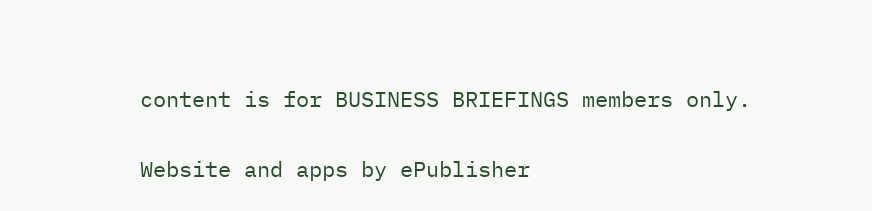content is for BUSINESS BRIEFINGS members only.

Website and apps by ePublisher